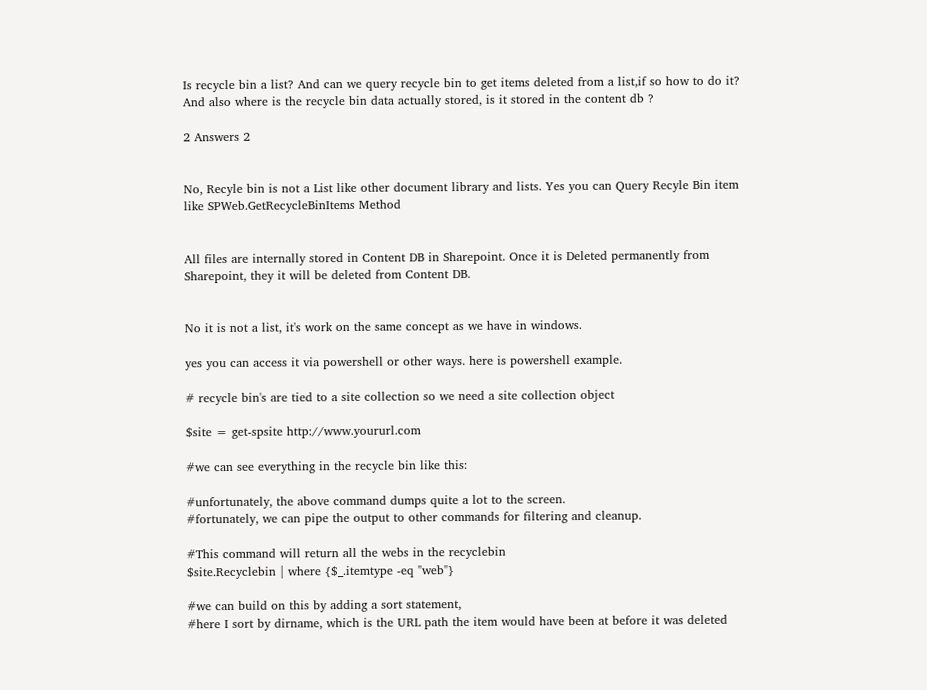Is recycle bin a list? And can we query recycle bin to get items deleted from a list,if so how to do it? And also where is the recycle bin data actually stored, is it stored in the content db ?

2 Answers 2


No, Recyle bin is not a List like other document library and lists. Yes you can Query Recyle Bin item like SPWeb.GetRecycleBinItems Method


All files are internally stored in Content DB in Sharepoint. Once it is Deleted permanently from Sharepoint, they it will be deleted from Content DB.


No it is not a list, it's work on the same concept as we have in windows.

yes you can access it via powershell or other ways. here is powershell example.

# recycle bin's are tied to a site collection so we need a site collection object

$site = get-spsite http://www.yoururl.com

#we can see everything in the recycle bin like this:

#unfortunately, the above command dumps quite a lot to the screen.
#fortunately, we can pipe the output to other commands for filtering and cleanup.

#This command will return all the webs in the recyclebin
$site.Recyclebin | where {$_.itemtype -eq "web"}

#we can build on this by adding a sort statement,
#here I sort by dirname, which is the URL path the item would have been at before it was deleted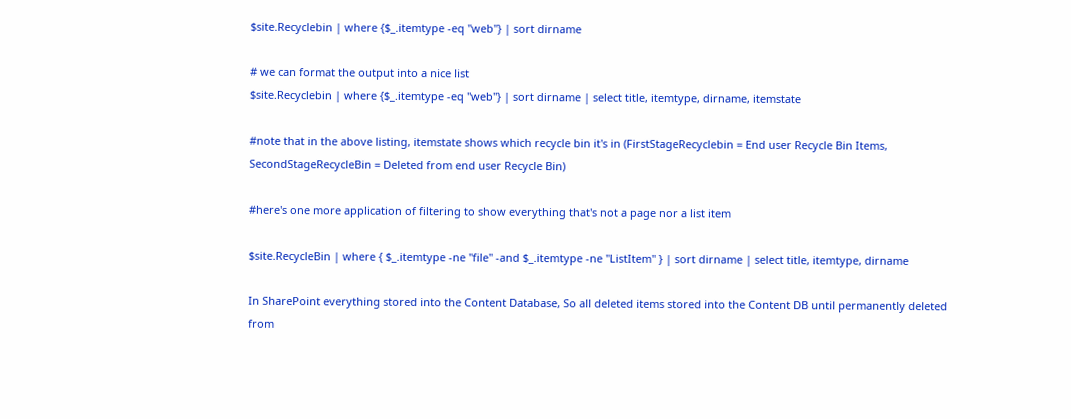$site.Recyclebin | where {$_.itemtype -eq "web"} | sort dirname

# we can format the output into a nice list
$site.Recyclebin | where {$_.itemtype -eq "web"} | sort dirname | select title, itemtype, dirname, itemstate

#note that in the above listing, itemstate shows which recycle bin it's in (FirstStageRecyclebin = End user Recycle Bin Items, SecondStageRecycleBin = Deleted from end user Recycle Bin)

#here's one more application of filtering to show everything that's not a page nor a list item

$site.RecycleBin | where { $_.itemtype -ne "file" -and $_.itemtype -ne "ListItem" } | sort dirname | select title, itemtype, dirname

In SharePoint everything stored into the Content Database, So all deleted items stored into the Content DB until permanently deleted from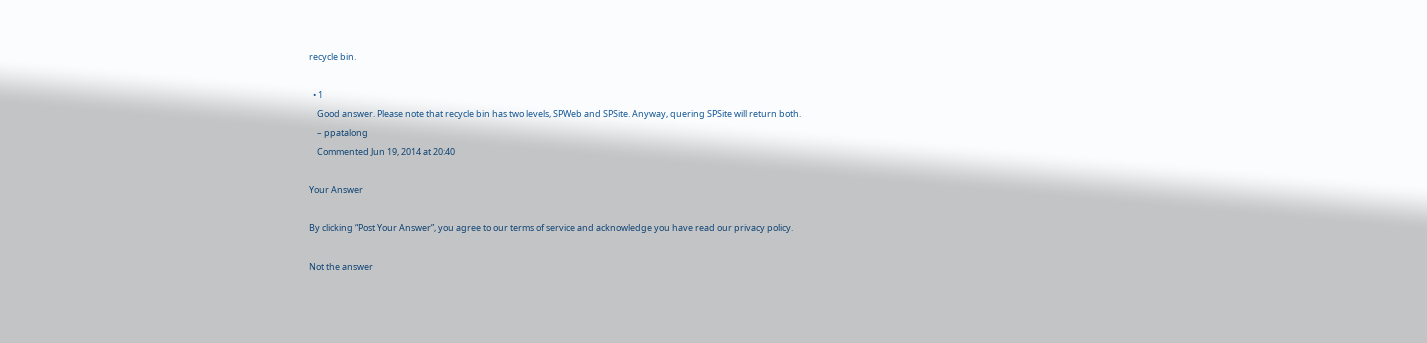recycle bin.

  • 1
    Good answer. Please note that recycle bin has two levels, SPWeb and SPSite. Anyway, quering SPSite will return both.
    – ppatalong
    Commented Jun 19, 2014 at 20:40

Your Answer

By clicking “Post Your Answer”, you agree to our terms of service and acknowledge you have read our privacy policy.

Not the answer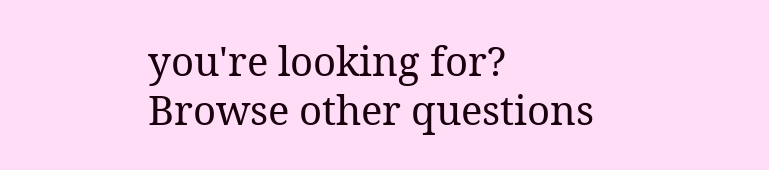you're looking for? Browse other questions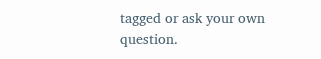tagged or ask your own question.